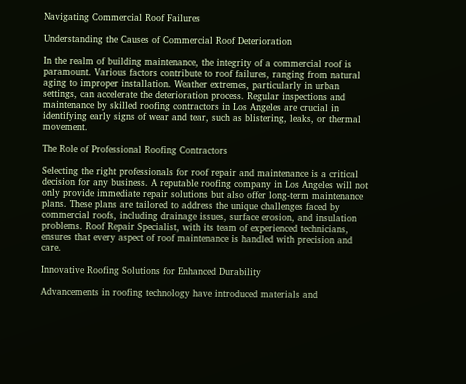Navigating Commercial Roof Failures

Understanding the Causes of Commercial Roof Deterioration

In the realm of building maintenance, the integrity of a commercial roof is paramount. Various factors contribute to roof failures, ranging from natural aging to improper installation. Weather extremes, particularly in urban settings, can accelerate the deterioration process. Regular inspections and maintenance by skilled roofing contractors in Los Angeles are crucial in identifying early signs of wear and tear, such as blistering, leaks, or thermal movement.

The Role of Professional Roofing Contractors

Selecting the right professionals for roof repair and maintenance is a critical decision for any business. A reputable roofing company in Los Angeles will not only provide immediate repair solutions but also offer long-term maintenance plans. These plans are tailored to address the unique challenges faced by commercial roofs, including drainage issues, surface erosion, and insulation problems. Roof Repair Specialist, with its team of experienced technicians, ensures that every aspect of roof maintenance is handled with precision and care.

Innovative Roofing Solutions for Enhanced Durability

Advancements in roofing technology have introduced materials and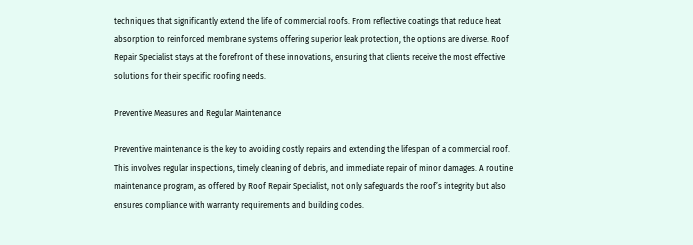techniques that significantly extend the life of commercial roofs. From reflective coatings that reduce heat absorption to reinforced membrane systems offering superior leak protection, the options are diverse. Roof Repair Specialist stays at the forefront of these innovations, ensuring that clients receive the most effective solutions for their specific roofing needs.

Preventive Measures and Regular Maintenance

Preventive maintenance is the key to avoiding costly repairs and extending the lifespan of a commercial roof. This involves regular inspections, timely cleaning of debris, and immediate repair of minor damages. A routine maintenance program, as offered by Roof Repair Specialist, not only safeguards the roof’s integrity but also ensures compliance with warranty requirements and building codes.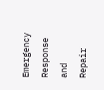Emergency Response and Repair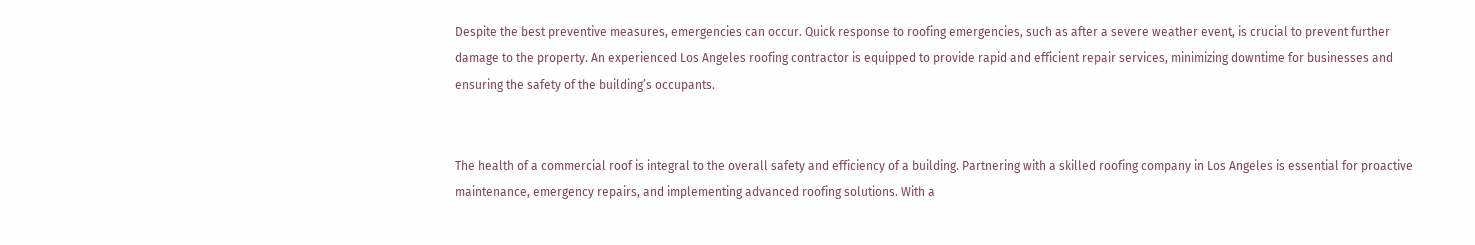Despite the best preventive measures, emergencies can occur. Quick response to roofing emergencies, such as after a severe weather event, is crucial to prevent further damage to the property. An experienced Los Angeles roofing contractor is equipped to provide rapid and efficient repair services, minimizing downtime for businesses and ensuring the safety of the building’s occupants.


The health of a commercial roof is integral to the overall safety and efficiency of a building. Partnering with a skilled roofing company in Los Angeles is essential for proactive maintenance, emergency repairs, and implementing advanced roofing solutions. With a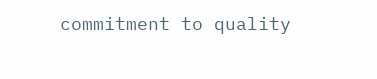commitment to quality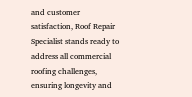and customer satisfaction, Roof Repair Specialist stands ready to address all commercial roofing challenges, ensuring longevity and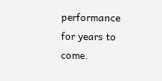performance for years to come.